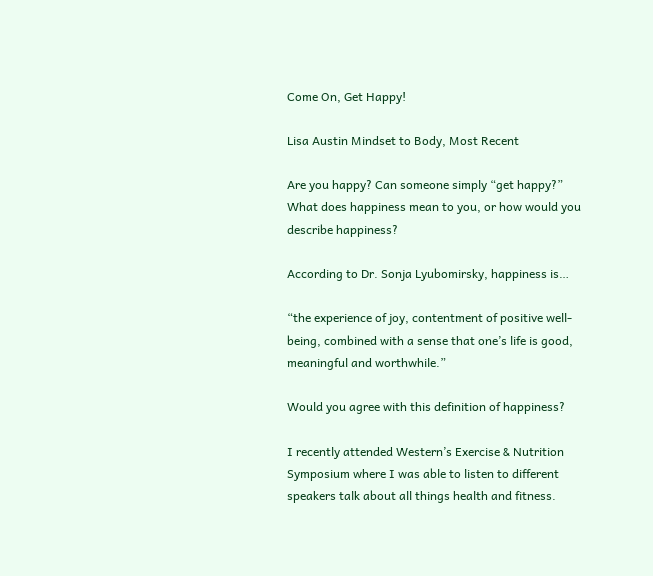Come On, Get Happy!

Lisa Austin Mindset to Body, Most Recent

Are you happy? Can someone simply “get happy?” What does happiness mean to you, or how would you describe happiness?

According to Dr. Sonja Lyubomirsky, happiness is…

“the experience of joy, contentment of positive well-being, combined with a sense that one’s life is good, meaningful and worthwhile.”

Would you agree with this definition of happiness?

I recently attended Western’s Exercise & Nutrition Symposium where I was able to listen to different speakers talk about all things health and fitness.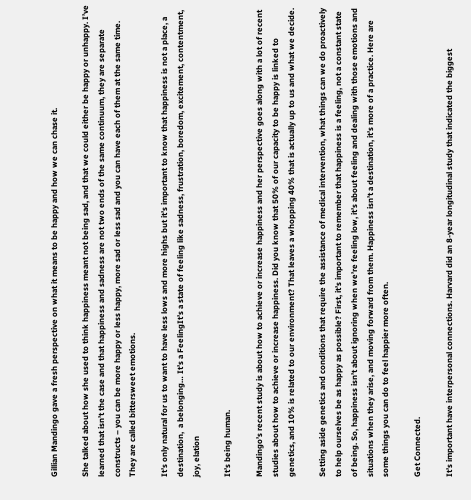Gillian Mandingo gave a fresh perspective on what it means to be happy and how we can chase it.

She talked about how she used to think happiness meant not being sad, and that we could either be happy or unhappy. I’ve learned that isn’t the case and that happiness and sadness are not two ends of the same continuum, they are separate constructs – you can be more happy or less happy, more sad or less sad and you can have each of them at the same time. They are called bittersweet emotions.

It’s only natural for us to want to have less lows and more highs but it’s important to know that happiness is not a place, a destination,  a belonging… It’s a FeelingIt’s a state of feeling like sadness, frustration, boredom, excitement, contentment, joy, elation

It’s being human.

Mandingo’s recent study is about how to achieve or increase happiness and her perspective goes along with a lot of recent studies about how to achieve or increase happiness. Did you know that 50% of our capacity to be happy is linked to genetics, and 10% is related to our environment? That leaves a whopping 40% that is actually up to us and what we decide.

Setting aside genetics and conditions that require the assistance of medical intervention, what things can we do proactively to help ourselves be as happy as possible? First, it’s important to remember that happiness is a feeling, not a constant state of being. So, happiness isn’t about ignoring when we’re feeling low, it’s about feeling and dealing with those emotions and situations when they arise, and moving forward from them. Happiness isn’t a destination, it’s more of a practice. Here are some things you can do to feel happier more often.

Get Connected.

It’s important have interpersonal connections. Harvard did an 8-year longitudinal study that indicated the biggest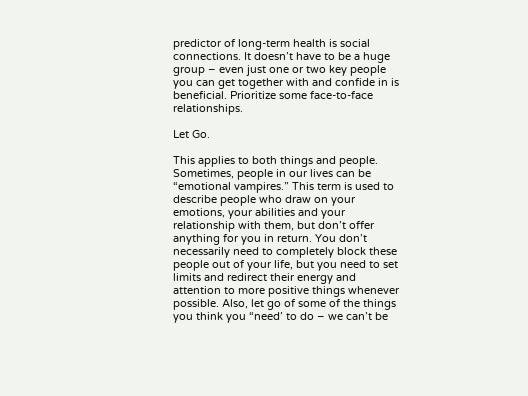predictor of long-term health is social connections. It doesn’t have to be a huge group – even just one or two key people you can get together with and confide in is beneficial. Prioritize some face-to-face relationships.

Let Go.

This applies to both things and people. Sometimes, people in our lives can be “emotional vampires.” This term is used to describe people who draw on your emotions, your abilities and your relationship with them, but don’t offer anything for you in return. You don’t necessarily need to completely block these people out of your life, but you need to set limits and redirect their energy and attention to more positive things whenever possible. Also, let go of some of the things you think you “need’ to do – we can’t be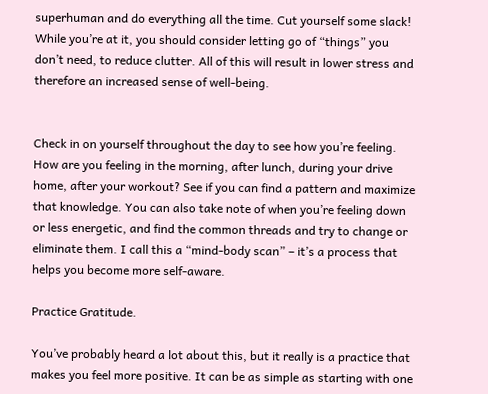superhuman and do everything all the time. Cut yourself some slack! While you’re at it, you should consider letting go of “things” you don’t need, to reduce clutter. All of this will result in lower stress and therefore an increased sense of well-being.


Check in on yourself throughout the day to see how you’re feeling. How are you feeling in the morning, after lunch, during your drive home, after your workout? See if you can find a pattern and maximize that knowledge. You can also take note of when you’re feeling down or less energetic, and find the common threads and try to change or eliminate them. I call this a “mind-body scan” – it’s a process that helps you become more self-aware.

Practice Gratitude.

You’ve probably heard a lot about this, but it really is a practice that makes you feel more positive. It can be as simple as starting with one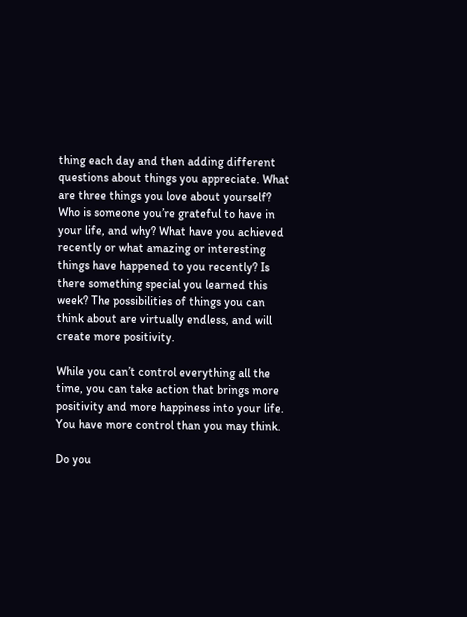thing each day and then adding different questions about things you appreciate. What are three things you love about yourself? Who is someone you’re grateful to have in your life, and why? What have you achieved recently or what amazing or interesting things have happened to you recently? Is there something special you learned this week? The possibilities of things you can think about are virtually endless, and will create more positivity.

While you can’t control everything all the time, you can take action that brings more positivity and more happiness into your life. You have more control than you may think.

Do you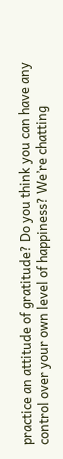practice an attitude of gratitude? Do you think you can have any control over your own level of happiness? We’re chatting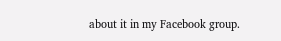about it in my Facebook group.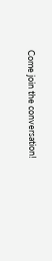Come join the conversation!